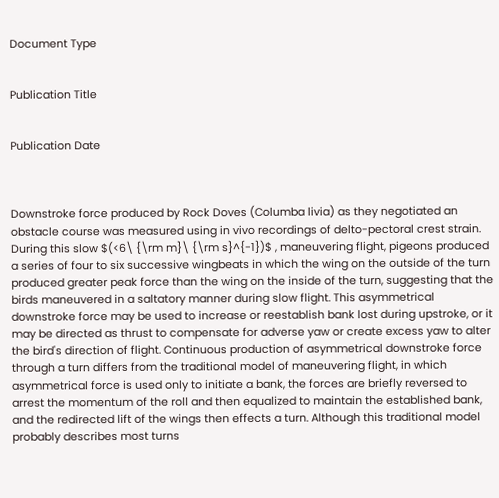Document Type


Publication Title


Publication Date



Downstroke force produced by Rock Doves (Columba livia) as they negotiated an obstacle course was measured using in vivo recordings of delto-pectoral crest strain. During this slow $(<6\ {\rm m}\ {\rm s}^{-1})$ , maneuvering flight, pigeons produced a series of four to six successive wingbeats in which the wing on the outside of the turn produced greater peak force than the wing on the inside of the turn, suggesting that the birds maneuvered in a saltatory manner during slow flight. This asymmetrical downstroke force may be used to increase or reestablish bank lost during upstroke, or it may be directed as thrust to compensate for adverse yaw or create excess yaw to alter the bird's direction of flight. Continuous production of asymmetrical downstroke force through a turn differs from the traditional model of maneuvering flight, in which asymmetrical force is used only to initiate a bank, the forces are briefly reversed to arrest the momentum of the roll and then equalized to maintain the established bank, and the redirected lift of the wings then effects a turn. Although this traditional model probably describes most turns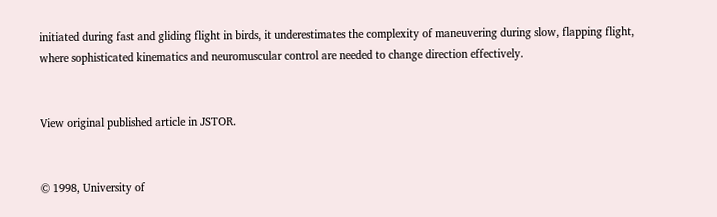initiated during fast and gliding flight in birds, it underestimates the complexity of maneuvering during slow, flapping flight, where sophisticated kinematics and neuromuscular control are needed to change direction effectively.


View original published article in JSTOR.


© 1998, University of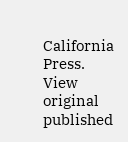California Press. View original published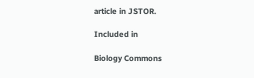article in JSTOR.

Included in

Biology Commons